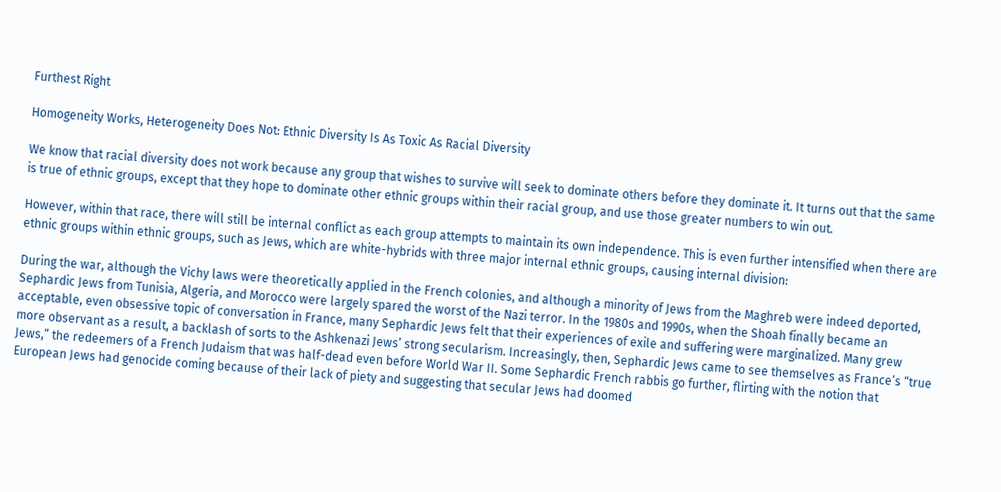Furthest Right

Homogeneity Works, Heterogeneity Does Not: Ethnic Diversity Is As Toxic As Racial Diversity

We know that racial diversity does not work because any group that wishes to survive will seek to dominate others before they dominate it. It turns out that the same is true of ethnic groups, except that they hope to dominate other ethnic groups within their racial group, and use those greater numbers to win out.

However, within that race, there will still be internal conflict as each group attempts to maintain its own independence. This is even further intensified when there are ethnic groups within ethnic groups, such as Jews, which are white-hybrids with three major internal ethnic groups, causing internal division:

During the war, although the Vichy laws were theoretically applied in the French colonies, and although a minority of Jews from the Maghreb were indeed deported, Sephardic Jews from Tunisia, Algeria, and Morocco were largely spared the worst of the Nazi terror. In the 1980s and 1990s, when the Shoah finally became an acceptable, even obsessive topic of conversation in France, many Sephardic Jews felt that their experiences of exile and suffering were marginalized. Many grew more observant as a result, a backlash of sorts to the Ashkenazi Jews’ strong secularism. Increasingly, then, Sephardic Jews came to see themselves as France’s “true Jews,” the redeemers of a French Judaism that was half-dead even before World War II. Some Sephardic French rabbis go further, flirting with the notion that European Jews had genocide coming because of their lack of piety and suggesting that secular Jews had doomed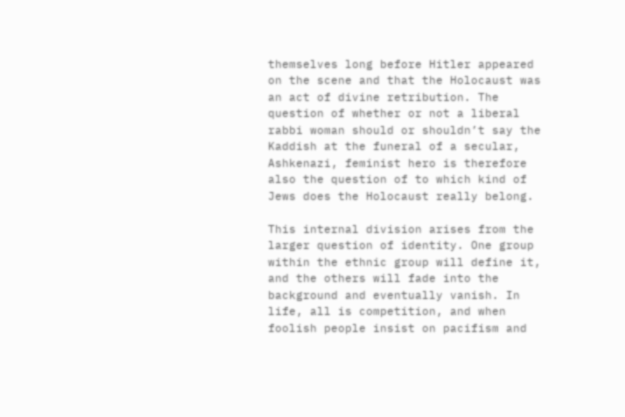themselves long before Hitler appeared on the scene and that the Holocaust was an act of divine retribution. The question of whether or not a liberal rabbi woman should or shouldn’t say the Kaddish at the funeral of a secular, Ashkenazi, feminist hero is therefore also the question of to which kind of Jews does the Holocaust really belong.

This internal division arises from the larger question of identity. One group within the ethnic group will define it, and the others will fade into the background and eventually vanish. In life, all is competition, and when foolish people insist on pacifism and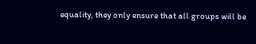equality, they only ensure that all groups will be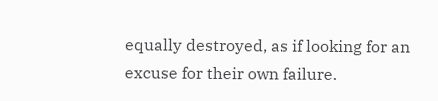equally destroyed, as if looking for an excuse for their own failure.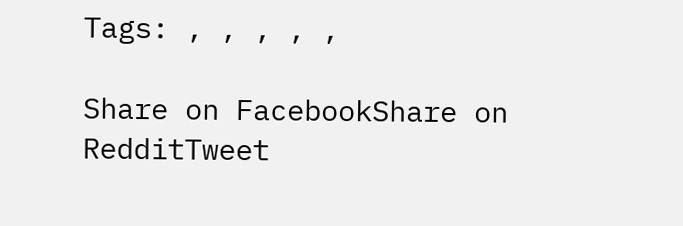Tags: , , , , ,

Share on FacebookShare on RedditTweet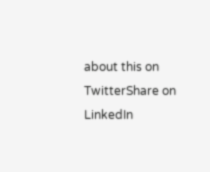about this on TwitterShare on LinkedIn